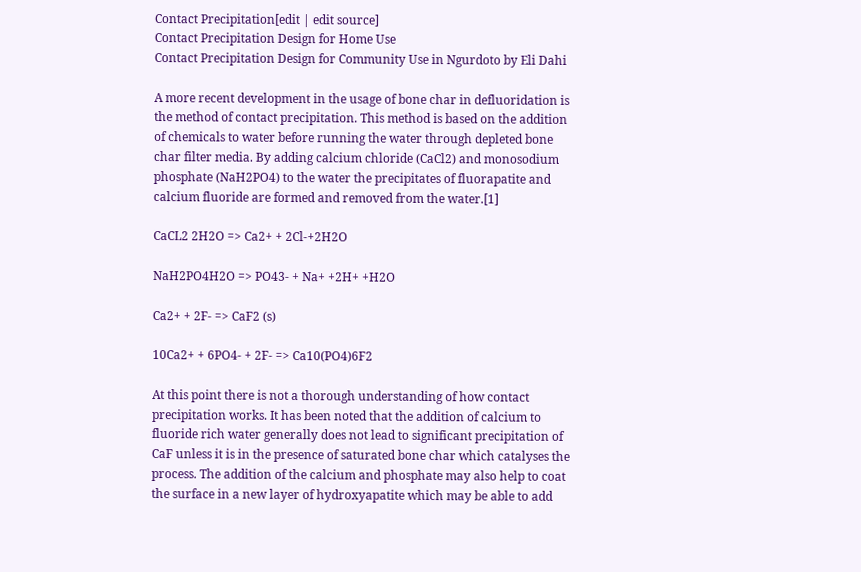Contact Precipitation[edit | edit source]
Contact Precipitation Design for Home Use
Contact Precipitation Design for Community Use in Ngurdoto by Eli Dahi

A more recent development in the usage of bone char in defluoridation is the method of contact precipitation. This method is based on the addition of chemicals to water before running the water through depleted bone char filter media. By adding calcium chloride (CaCl2) and monosodium phosphate (NaH2PO4) to the water the precipitates of fluorapatite and calcium fluoride are formed and removed from the water.[1]

CaCL2 2H2O => Ca2+ + 2Cl-+2H2O

NaH2PO4H2O => PO43- + Na+ +2H+ +H2O

Ca2+ + 2F- => CaF2 (s)

10Ca2+ + 6PO4- + 2F- => Ca10(PO4)6F2

At this point there is not a thorough understanding of how contact precipitation works. It has been noted that the addition of calcium to fluoride rich water generally does not lead to significant precipitation of CaF unless it is in the presence of saturated bone char which catalyses the process. The addition of the calcium and phosphate may also help to coat the surface in a new layer of hydroxyapatite which may be able to add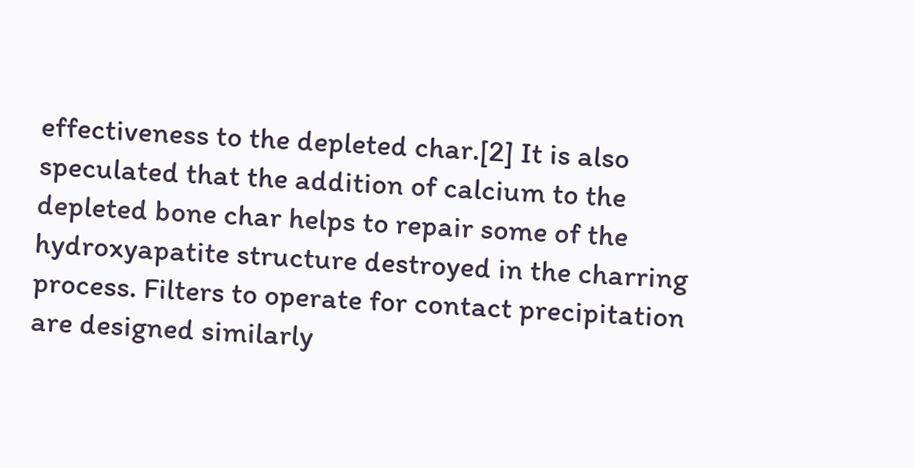effectiveness to the depleted char.[2] It is also speculated that the addition of calcium to the depleted bone char helps to repair some of the hydroxyapatite structure destroyed in the charring process. Filters to operate for contact precipitation are designed similarly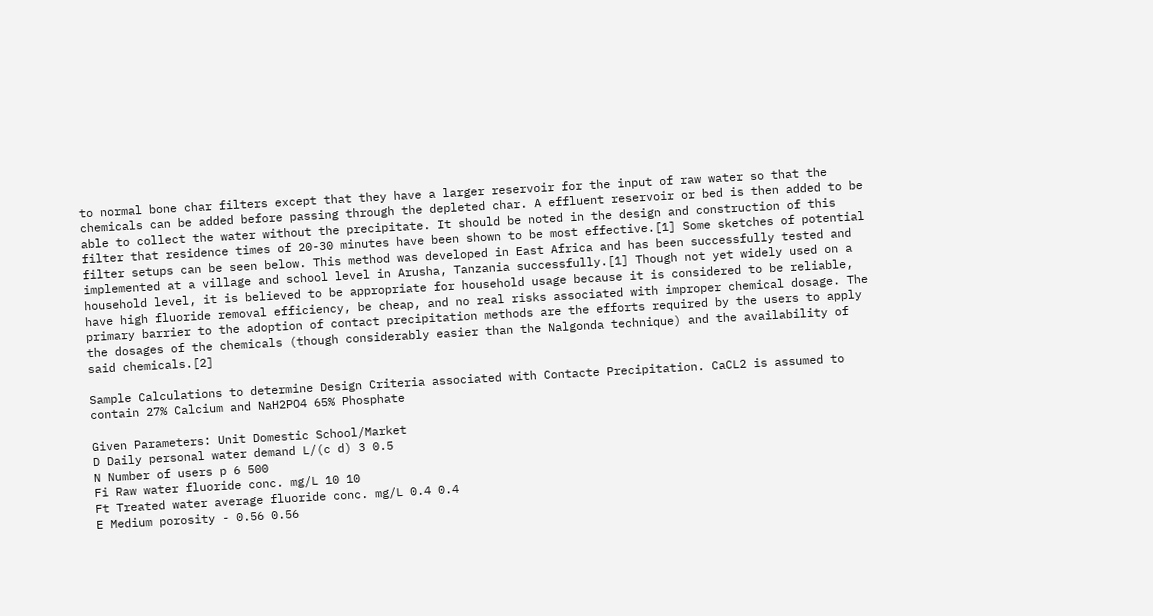to normal bone char filters except that they have a larger reservoir for the input of raw water so that the chemicals can be added before passing through the depleted char. A effluent reservoir or bed is then added to be able to collect the water without the precipitate. It should be noted in the design and construction of this filter that residence times of 20-30 minutes have been shown to be most effective.[1] Some sketches of potential filter setups can be seen below. This method was developed in East Africa and has been successfully tested and implemented at a village and school level in Arusha, Tanzania successfully.[1] Though not yet widely used on a household level, it is believed to be appropriate for household usage because it is considered to be reliable, have high fluoride removal efficiency, be cheap, and no real risks associated with improper chemical dosage. The primary barrier to the adoption of contact precipitation methods are the efforts required by the users to apply the dosages of the chemicals (though considerably easier than the Nalgonda technique) and the availability of said chemicals.[2]

Sample Calculations to determine Design Criteria associated with Contacte Precipitation. CaCL2 is assumed to contain 27% Calcium and NaH2PO4 65% Phosphate

Given Parameters: Unit Domestic School/Market
D Daily personal water demand L/(c d) 3 0.5
N Number of users p 6 500
Fi Raw water fluoride conc. mg/L 10 10
Ft Treated water average fluoride conc. mg/L 0.4 0.4
E Medium porosity - 0.56 0.56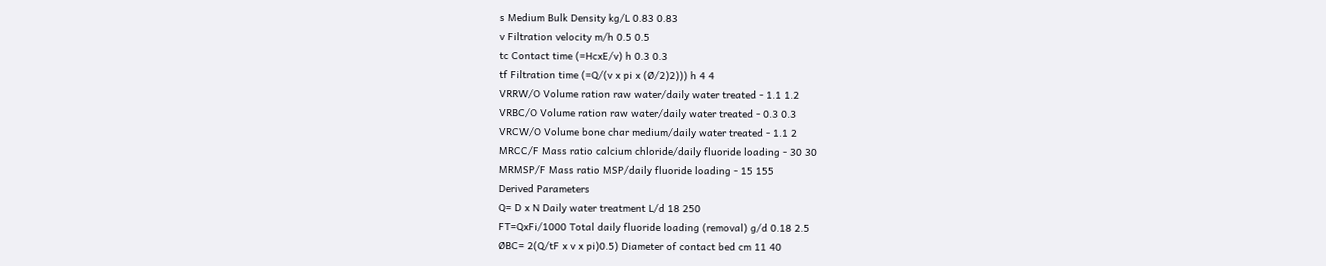s Medium Bulk Density kg/L 0.83 0.83
v Filtration velocity m/h 0.5 0.5
tc Contact time (=HcxE/v) h 0.3 0.3
tf Filtration time (=Q/(v x pi x (Ø/2)2))) h 4 4
VRRW/O Volume ration raw water/daily water treated - 1.1 1.2
VRBC/O Volume ration raw water/daily water treated - 0.3 0.3
VRCW/O Volume bone char medium/daily water treated - 1.1 2
MRCC/F Mass ratio calcium chloride/daily fluoride loading - 30 30
MRMSP/F Mass ratio MSP/daily fluoride loading - 15 155
Derived Parameters
Q= D x N Daily water treatment L/d 18 250
FT=QxFi/1000 Total daily fluoride loading (removal) g/d 0.18 2.5
ØBC= 2(Q/tF x v x pi)0.5) Diameter of contact bed cm 11 40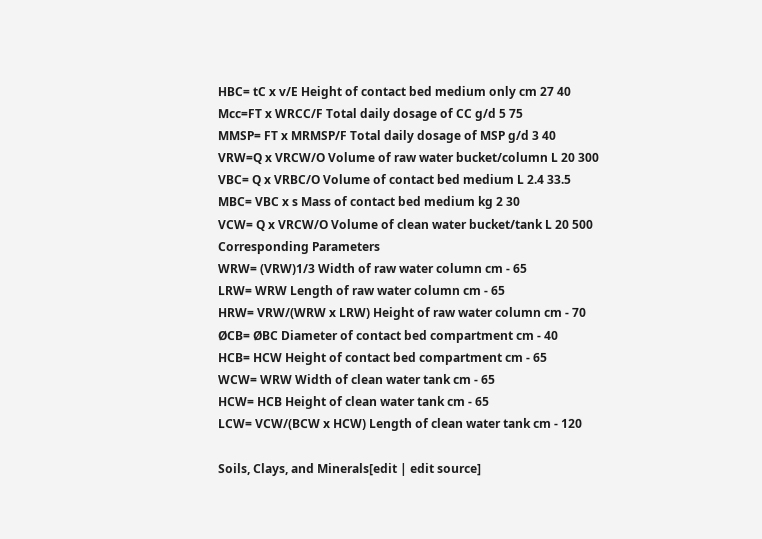HBC= tC x v/E Height of contact bed medium only cm 27 40
Mcc=FT x WRCC/F Total daily dosage of CC g/d 5 75
MMSP= FT x MRMSP/F Total daily dosage of MSP g/d 3 40
VRW=Q x VRCW/O Volume of raw water bucket/column L 20 300
VBC= Q x VRBC/O Volume of contact bed medium L 2.4 33.5
MBC= VBC x s Mass of contact bed medium kg 2 30
VCW= Q x VRCW/O Volume of clean water bucket/tank L 20 500
Corresponding Parameters
WRW= (VRW)1/3 Width of raw water column cm - 65
LRW= WRW Length of raw water column cm - 65
HRW= VRW/(WRW x LRW) Height of raw water column cm - 70
ØCB= ØBC Diameter of contact bed compartment cm - 40
HCB= HCW Height of contact bed compartment cm - 65
WCW= WRW Width of clean water tank cm - 65
HCW= HCB Height of clean water tank cm - 65
LCW= VCW/(BCW x HCW) Length of clean water tank cm - 120

Soils, Clays, and Minerals[edit | edit source]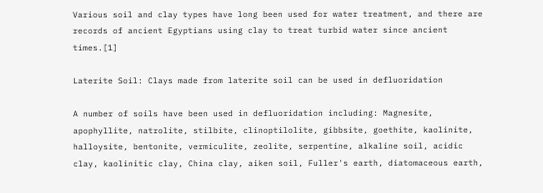Various soil and clay types have long been used for water treatment, and there are records of ancient Egyptians using clay to treat turbid water since ancient times.[1]

Laterite Soil: Clays made from laterite soil can be used in defluoridation

A number of soils have been used in defluoridation including: Magnesite, apophyllite, natrolite, stilbite, clinoptilolite, gibbsite, goethite, kaolinite, halloysite, bentonite, vermiculite, zeolite, serpentine, alkaline soil, acidic clay, kaolinitic clay, China clay, aiken soil, Fuller's earth, diatomaceous earth,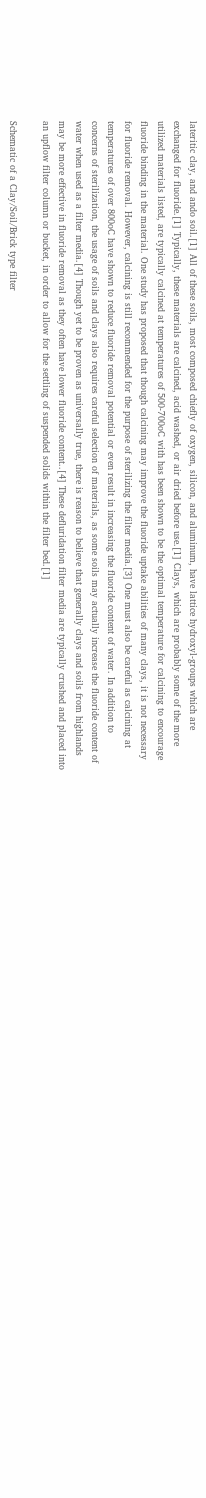lateritic clay, and ando soil.[1] All of these soils, most composed chiefly of oxygen, silicon, and aluminum, have lattice hydroxyl-groups which are exchanged for fluoride.[1] Typically, these materials are calcined, acid washed, or air dried before use.[1] Clays, which are probably some of the more utilized materials listed, are typically calcined at temperatures of 500-700oC with has been shown to be the optimal temperature for calcining to encourage fluoride binding in the material. One study has proposed that though calcining may improve the fluoride uptake abilities of many clays, it is not necessary for fluoride removal. However, calcining is still recommended for the purpose of sterilizing the filter media.[3] One must also be careful as calcining at temperatures of over 800oC have shown to reduce fluoride removal potential or even result in increasing the fluoride content of water. In addition to concerns of sterilization, the usage of soils and clays also requires careful selection of materials, as some soils may actually increase the fluoride content of water when used as a filter media.[4] Though yet to be proven as universally true, there is reason to believe that generally clays and soils from highlands may be more effective in fluoride removal as they often have lower fluoride content..[4] These defluridation filter media are typically crushed and placed into an upflow filter column or bucket, in order to allow for the settling of suspended solids within the filter bed.[1]

Schematic of a Clay/Soil/Brick type filter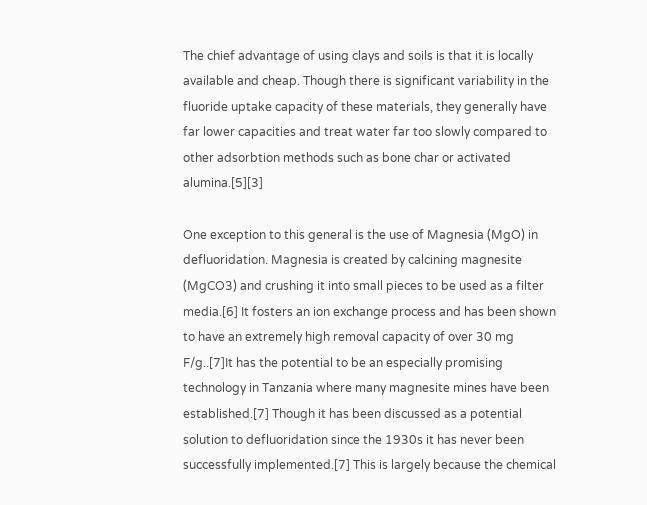The chief advantage of using clays and soils is that it is locally available and cheap. Though there is significant variability in the fluoride uptake capacity of these materials, they generally have far lower capacities and treat water far too slowly compared to other adsorbtion methods such as bone char or activated alumina.[5][3]

One exception to this general is the use of Magnesia (MgO) in defluoridation. Magnesia is created by calcining magnesite (MgCO3) and crushing it into small pieces to be used as a filter media.[6] It fosters an ion exchange process and has been shown to have an extremely high removal capacity of over 30 mg F/g..[7]It has the potential to be an especially promising technology in Tanzania where many magnesite mines have been established.[7] Though it has been discussed as a potential solution to defluoridation since the 1930s it has never been successfully implemented.[7] This is largely because the chemical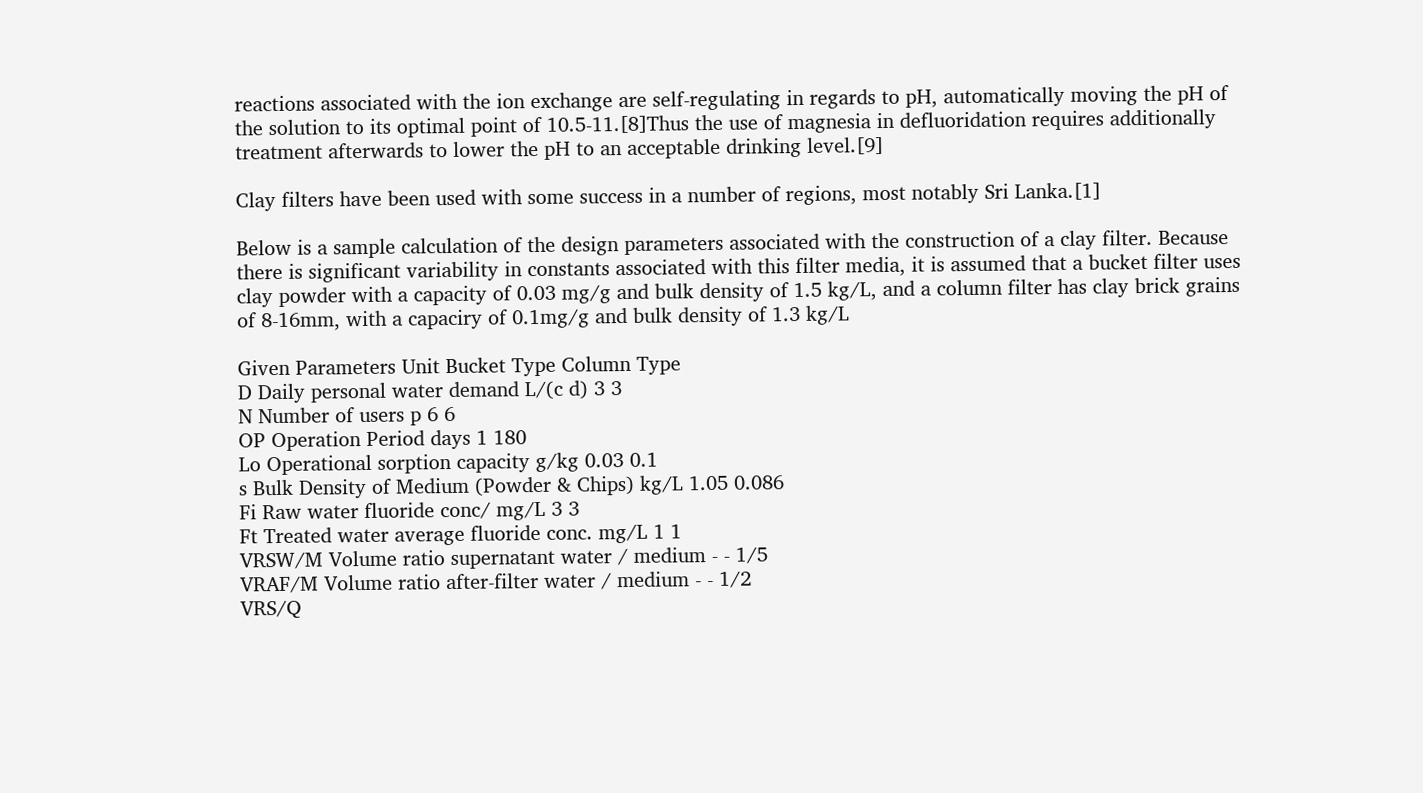reactions associated with the ion exchange are self-regulating in regards to pH, automatically moving the pH of the solution to its optimal point of 10.5-11.[8]Thus the use of magnesia in defluoridation requires additionally treatment afterwards to lower the pH to an acceptable drinking level.[9]

Clay filters have been used with some success in a number of regions, most notably Sri Lanka.[1]

Below is a sample calculation of the design parameters associated with the construction of a clay filter. Because there is significant variability in constants associated with this filter media, it is assumed that a bucket filter uses clay powder with a capacity of 0.03 mg/g and bulk density of 1.5 kg/L, and a column filter has clay brick grains of 8-16mm, with a capaciry of 0.1mg/g and bulk density of 1.3 kg/L

Given Parameters Unit Bucket Type Column Type
D Daily personal water demand L/(c d) 3 3
N Number of users p 6 6
OP Operation Period days 1 180
Lo Operational sorption capacity g/kg 0.03 0.1
s Bulk Density of Medium (Powder & Chips) kg/L 1.05 0.086
Fi Raw water fluoride conc/ mg/L 3 3
Ft Treated water average fluoride conc. mg/L 1 1
VRSW/M Volume ratio supernatant water / medium - - 1/5
VRAF/M Volume ratio after-filter water / medium - - 1/2
VRS/Q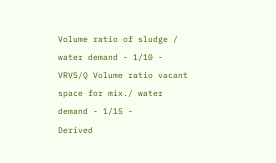Volume ratio of sludge / water demand - 1/10 -
VRVS/Q Volume ratio vacant space for mix./ water demand - 1/15 -
Derived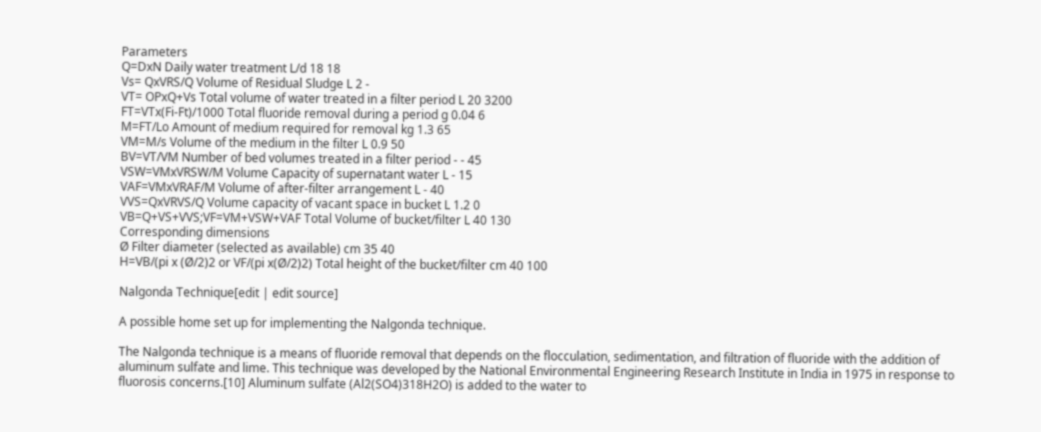Parameters
Q=DxN Daily water treatment L/d 18 18
Vs= QxVRS/Q Volume of Residual Sludge L 2 -
VT= OPxQ+Vs Total volume of water treated in a filter period L 20 3200
FT=VTx(Fi-Ft)/1000 Total fluoride removal during a period g 0.04 6
M=FT/Lo Amount of medium required for removal kg 1.3 65
VM=M/s Volume of the medium in the filter L 0.9 50
BV=VT/VM Number of bed volumes treated in a filter period - - 45
VSW=VMxVRSW/M Volume Capacity of supernatant water L - 15
VAF=VMxVRAF/M Volume of after-filter arrangement L - 40
VVS=QxVRVS/Q Volume capacity of vacant space in bucket L 1.2 0
VB=Q+VS+VVS;VF=VM+VSW+VAF Total Volume of bucket/filter L 40 130
Corresponding dimensions
Ø Filter diameter (selected as available) cm 35 40
H=VB/(pi x (Ø/2)2 or VF/(pi x(Ø/2)2) Total height of the bucket/filter cm 40 100

Nalgonda Technique[edit | edit source]

A possible home set up for implementing the Nalgonda technique.

The Nalgonda technique is a means of fluoride removal that depends on the flocculation, sedimentation, and filtration of fluoride with the addition of aluminum sulfate and lime. This technique was developed by the National Environmental Engineering Research Institute in India in 1975 in response to fluorosis concerns.[10] Aluminum sulfate (Al2(SO4)318H2O) is added to the water to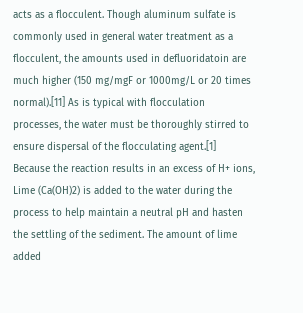acts as a flocculent. Though aluminum sulfate is commonly used in general water treatment as a flocculent, the amounts used in defluoridatoin are much higher (150 mg/mgF or 1000mg/L or 20 times normal).[11] As is typical with flocculation processes, the water must be thoroughly stirred to ensure dispersal of the flocculating agent.[1] Because the reaction results in an excess of H+ ions, Lime (Ca(OH)2) is added to the water during the process to help maintain a neutral pH and hasten the settling of the sediment. The amount of lime added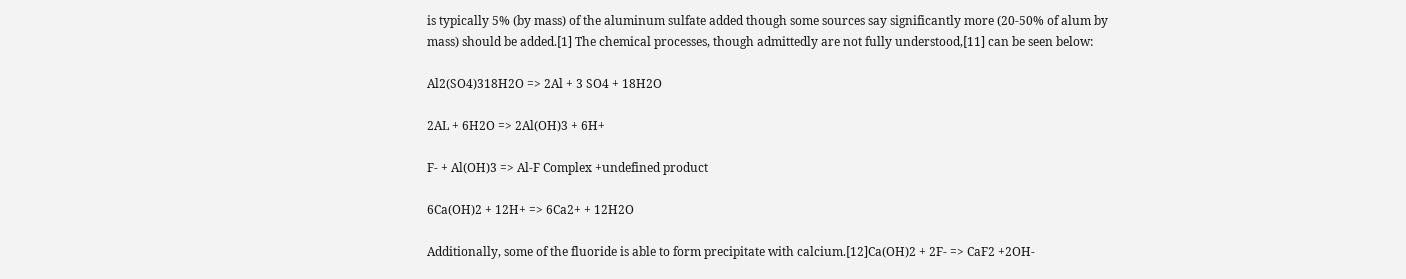is typically 5% (by mass) of the aluminum sulfate added though some sources say significantly more (20-50% of alum by mass) should be added.[1] The chemical processes, though admittedly are not fully understood,[11] can be seen below:

Al2(SO4)318H2O => 2Al + 3 SO4 + 18H2O

2AL + 6H2O => 2Al(OH)3 + 6H+

F- + Al(OH)3 => Al-F Complex +undefined product

6Ca(OH)2 + 12H+ => 6Ca2+ + 12H2O

Additionally, some of the fluoride is able to form precipitate with calcium.[12]Ca(OH)2 + 2F- => CaF2 +2OH-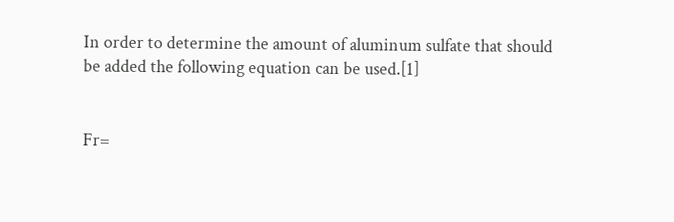In order to determine the amount of aluminum sulfate that should be added the following equation can be used.[1]


Fr=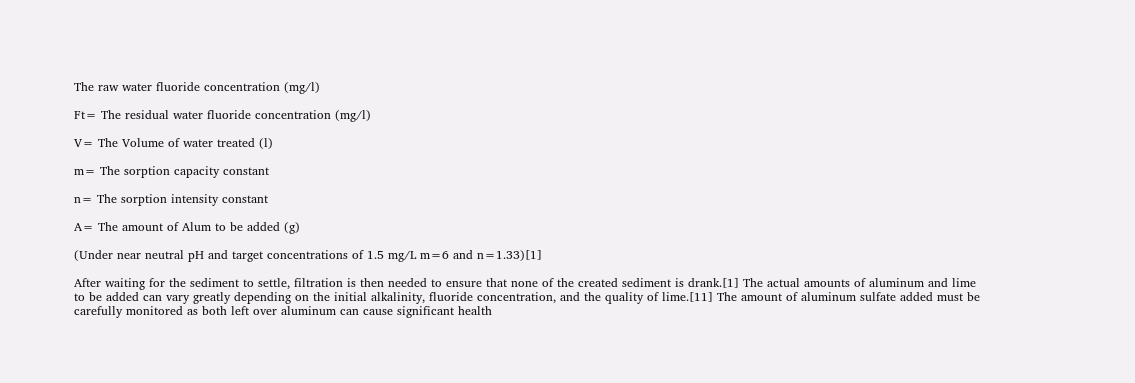The raw water fluoride concentration (mg/l)

Ft= The residual water fluoride concentration (mg/l)

V= The Volume of water treated (l)

m= The sorption capacity constant

n= The sorption intensity constant

A= The amount of Alum to be added (g)

(Under near neutral pH and target concentrations of 1.5 mg/L m=6 and n=1.33)[1]

After waiting for the sediment to settle, filtration is then needed to ensure that none of the created sediment is drank.[1] The actual amounts of aluminum and lime to be added can vary greatly depending on the initial alkalinity, fluoride concentration, and the quality of lime.[11] The amount of aluminum sulfate added must be carefully monitored as both left over aluminum can cause significant health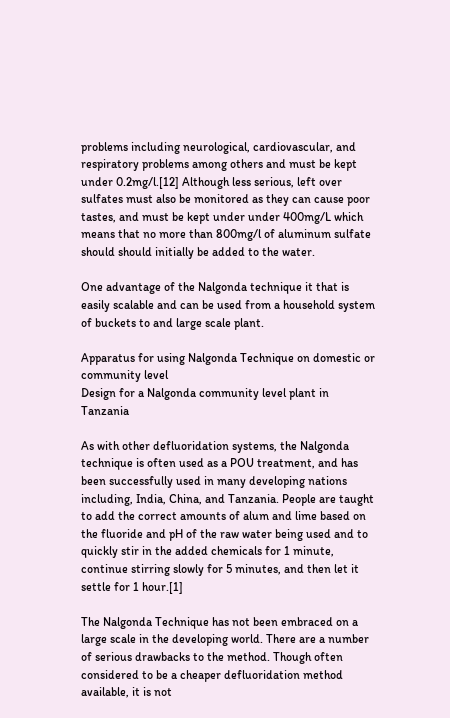problems including neurological, cardiovascular, and respiratory problems among others and must be kept under 0.2mg/l.[12] Although less serious, left over sulfates must also be monitored as they can cause poor tastes, and must be kept under under 400mg/L which means that no more than 800mg/l of aluminum sulfate should should initially be added to the water.

One advantage of the Nalgonda technique it that is easily scalable and can be used from a household system of buckets to and large scale plant.

Apparatus for using Nalgonda Technique on domestic or community level
Design for a Nalgonda community level plant in Tanzania

As with other defluoridation systems, the Nalgonda technique is often used as a POU treatment, and has been successfully used in many developing nations including, India, China, and Tanzania. People are taught to add the correct amounts of alum and lime based on the fluoride and pH of the raw water being used and to quickly stir in the added chemicals for 1 minute, continue stirring slowly for 5 minutes, and then let it settle for 1 hour.[1]

The Nalgonda Technique has not been embraced on a large scale in the developing world. There are a number of serious drawbacks to the method. Though often considered to be a cheaper defluoridation method available, it is not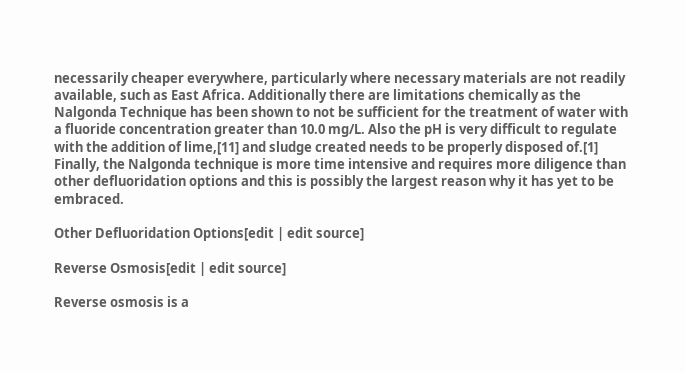necessarily cheaper everywhere, particularly where necessary materials are not readily available, such as East Africa. Additionally there are limitations chemically as the Nalgonda Technique has been shown to not be sufficient for the treatment of water with a fluoride concentration greater than 10.0 mg/L. Also the pH is very difficult to regulate with the addition of lime,[11] and sludge created needs to be properly disposed of.[1] Finally, the Nalgonda technique is more time intensive and requires more diligence than other defluoridation options and this is possibly the largest reason why it has yet to be embraced.

Other Defluoridation Options[edit | edit source]

Reverse Osmosis[edit | edit source]

Reverse osmosis is a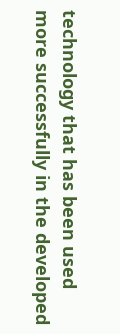technology that has been used more successfully in the developed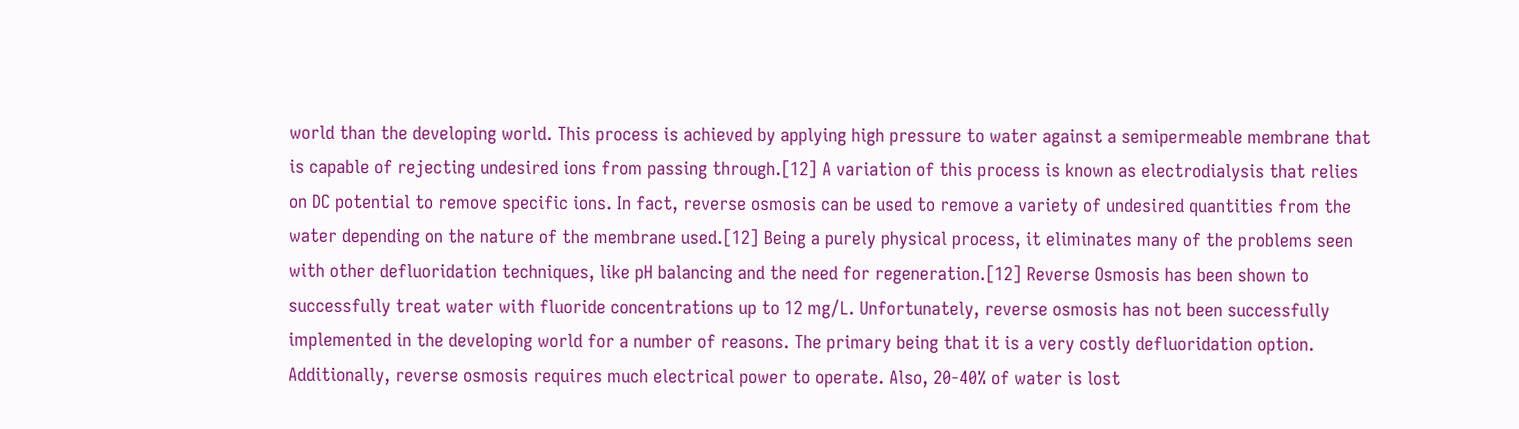world than the developing world. This process is achieved by applying high pressure to water against a semipermeable membrane that is capable of rejecting undesired ions from passing through.[12] A variation of this process is known as electrodialysis that relies on DC potential to remove specific ions. In fact, reverse osmosis can be used to remove a variety of undesired quantities from the water depending on the nature of the membrane used.[12] Being a purely physical process, it eliminates many of the problems seen with other defluoridation techniques, like pH balancing and the need for regeneration.[12] Reverse Osmosis has been shown to successfully treat water with fluoride concentrations up to 12 mg/L. Unfortunately, reverse osmosis has not been successfully implemented in the developing world for a number of reasons. The primary being that it is a very costly defluoridation option. Additionally, reverse osmosis requires much electrical power to operate. Also, 20-40% of water is lost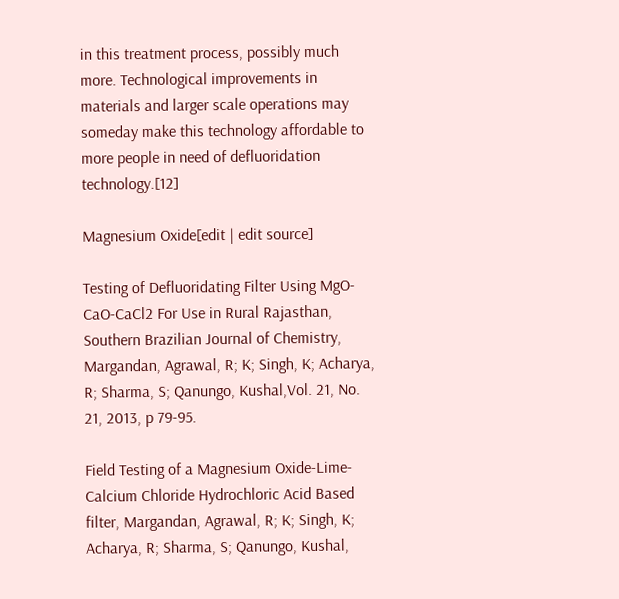in this treatment process, possibly much more. Technological improvements in materials and larger scale operations may someday make this technology affordable to more people in need of defluoridation technology.[12]

Magnesium Oxide[edit | edit source]

Testing of Defluoridating Filter Using MgO-CaO-CaCl2 For Use in Rural Rajasthan, Southern Brazilian Journal of Chemistry, Margandan, Agrawal, R; K; Singh, K; Acharya, R; Sharma, S; Qanungo, Kushal,Vol. 21, No. 21, 2013, p 79-95.

Field Testing of a Magnesium Oxide-Lime-Calcium Chloride Hydrochloric Acid Based filter, Margandan, Agrawal, R; K; Singh, K; Acharya, R; Sharma, S; Qanungo, Kushal,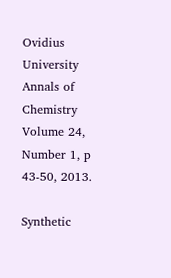Ovidius University Annals of Chemistry Volume 24, Number 1, p 43-50, 2013.

Synthetic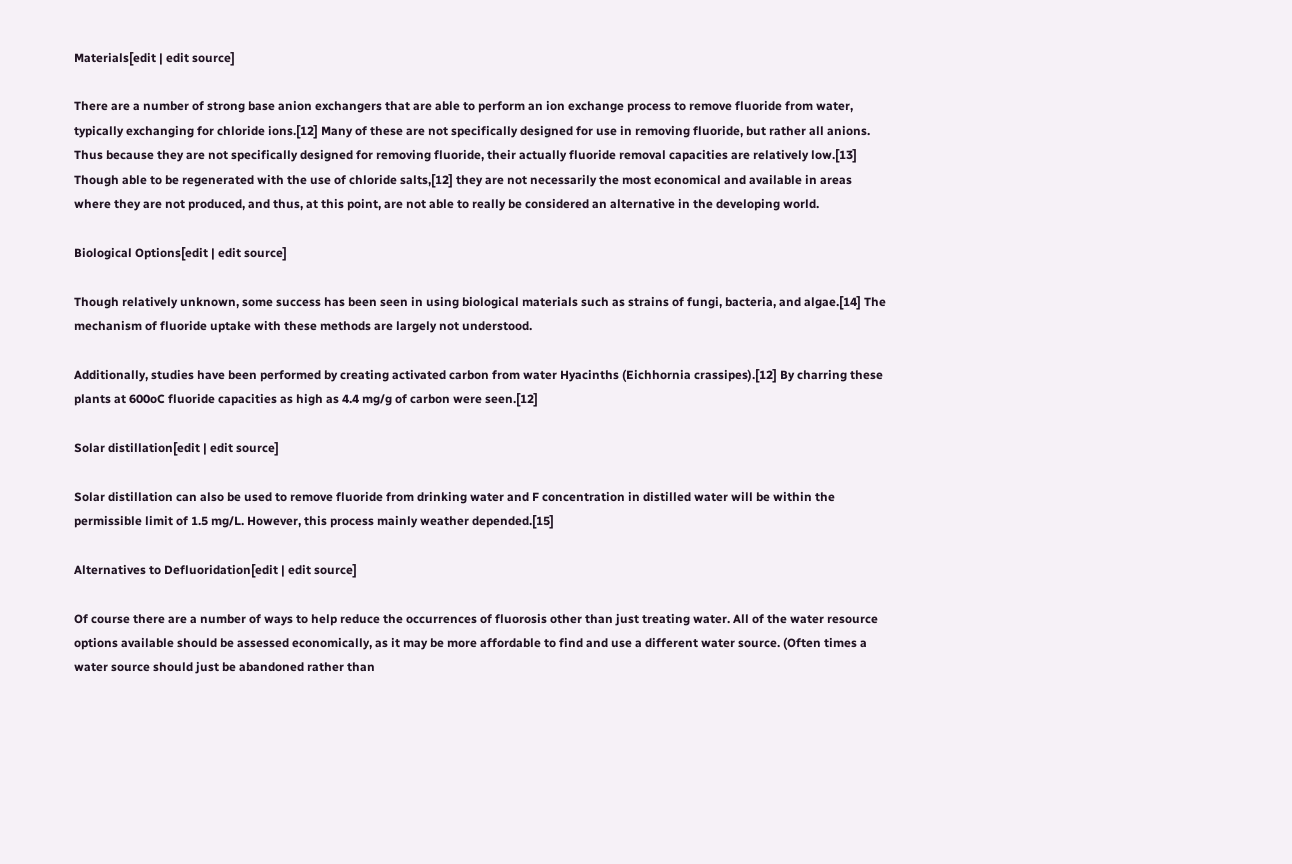Materials[edit | edit source]

There are a number of strong base anion exchangers that are able to perform an ion exchange process to remove fluoride from water, typically exchanging for chloride ions.[12] Many of these are not specifically designed for use in removing fluoride, but rather all anions. Thus because they are not specifically designed for removing fluoride, their actually fluoride removal capacities are relatively low.[13] Though able to be regenerated with the use of chloride salts,[12] they are not necessarily the most economical and available in areas where they are not produced, and thus, at this point, are not able to really be considered an alternative in the developing world.

Biological Options[edit | edit source]

Though relatively unknown, some success has been seen in using biological materials such as strains of fungi, bacteria, and algae.[14] The mechanism of fluoride uptake with these methods are largely not understood.

Additionally, studies have been performed by creating activated carbon from water Hyacinths (Eichhornia crassipes).[12] By charring these plants at 600oC fluoride capacities as high as 4.4 mg/g of carbon were seen.[12]

Solar distillation[edit | edit source]

Solar distillation can also be used to remove fluoride from drinking water and F concentration in distilled water will be within the permissible limit of 1.5 mg/L. However, this process mainly weather depended.[15]

Alternatives to Defluoridation[edit | edit source]

Of course there are a number of ways to help reduce the occurrences of fluorosis other than just treating water. All of the water resource options available should be assessed economically, as it may be more affordable to find and use a different water source. (Often times a water source should just be abandoned rather than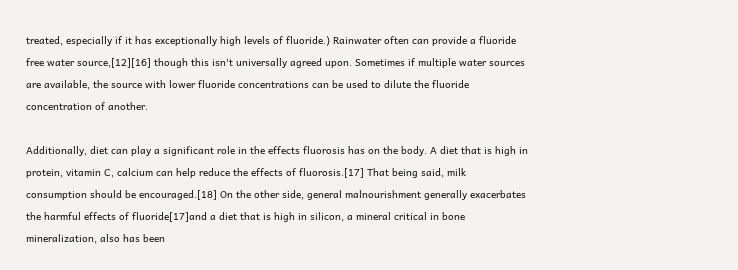treated, especially if it has exceptionally high levels of fluoride.) Rainwater often can provide a fluoride free water source,[12][16] though this isn't universally agreed upon. Sometimes if multiple water sources are available, the source with lower fluoride concentrations can be used to dilute the fluoride concentration of another.

Additionally, diet can play a significant role in the effects fluorosis has on the body. A diet that is high in protein, vitamin C, calcium can help reduce the effects of fluorosis.[17] That being said, milk consumption should be encouraged.[18] On the other side, general malnourishment generally exacerbates the harmful effects of fluoride[17]and a diet that is high in silicon, a mineral critical in bone mineralization, also has been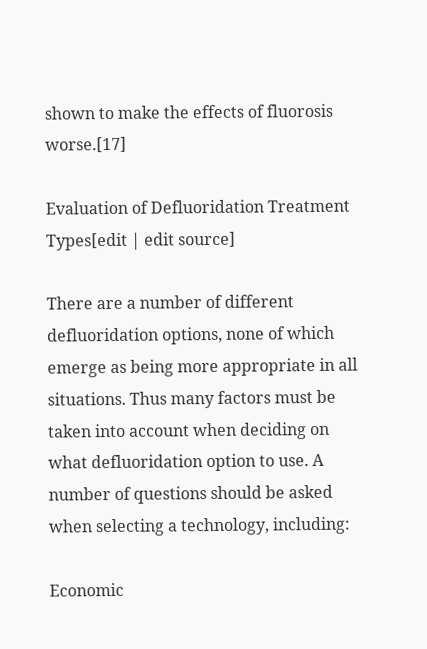shown to make the effects of fluorosis worse.[17]

Evaluation of Defluoridation Treatment Types[edit | edit source]

There are a number of different defluoridation options, none of which emerge as being more appropriate in all situations. Thus many factors must be taken into account when deciding on what defluoridation option to use. A number of questions should be asked when selecting a technology, including:

Economic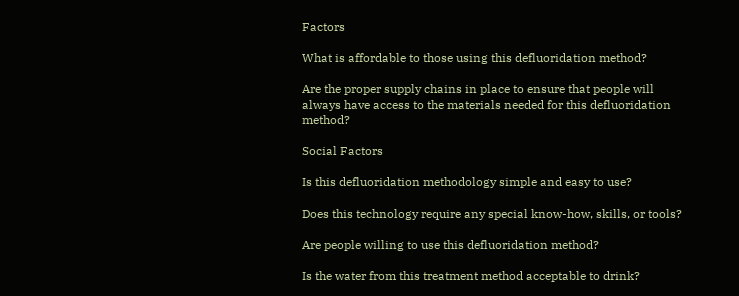Factors

What is affordable to those using this defluoridation method?

Are the proper supply chains in place to ensure that people will always have access to the materials needed for this defluoridation method?

Social Factors

Is this defluoridation methodology simple and easy to use?

Does this technology require any special know-how, skills, or tools?

Are people willing to use this defluoridation method?

Is the water from this treatment method acceptable to drink?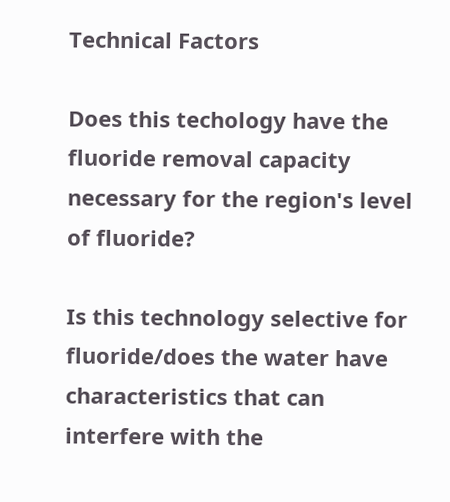Technical Factors

Does this techology have the fluoride removal capacity necessary for the region's level of fluoride?

Is this technology selective for fluoride/does the water have characteristics that can interfere with the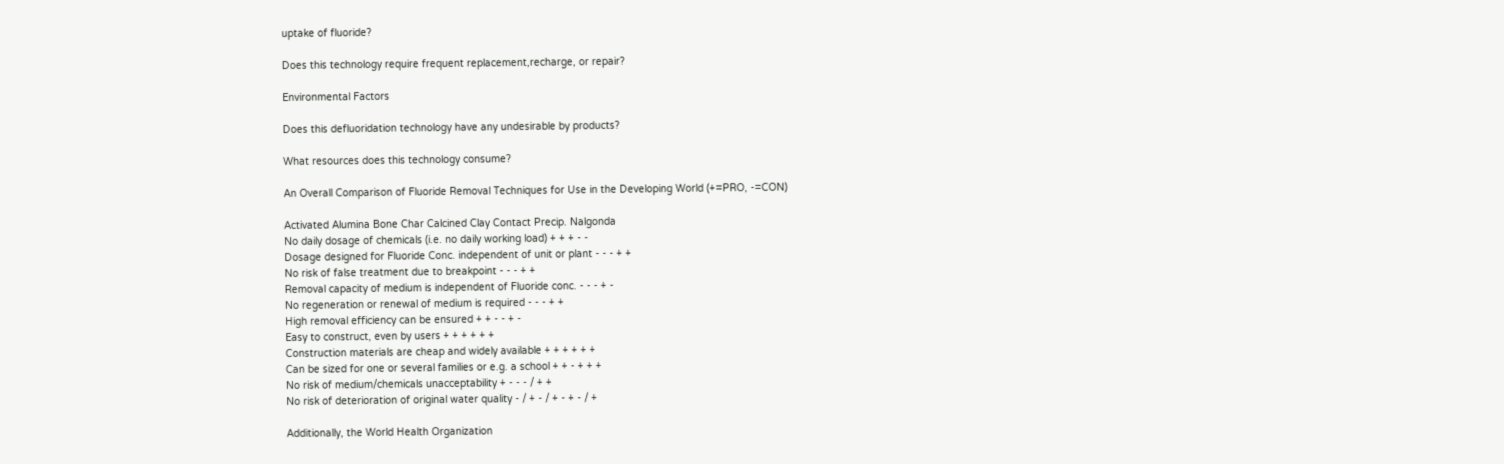uptake of fluoride?

Does this technology require frequent replacement,recharge, or repair?

Environmental Factors

Does this defluoridation technology have any undesirable by products?

What resources does this technology consume?

An Overall Comparison of Fluoride Removal Techniques for Use in the Developing World (+=PRO, -=CON)

Activated Alumina Bone Char Calcined Clay Contact Precip. Nalgonda
No daily dosage of chemicals (i.e. no daily working load) + + + - -
Dosage designed for Fluoride Conc. independent of unit or plant - - - + +
No risk of false treatment due to breakpoint - - - + +
Removal capacity of medium is independent of Fluoride conc. - - - + -
No regeneration or renewal of medium is required - - - + +
High removal efficiency can be ensured + + - - + -
Easy to construct, even by users + + + + + +
Construction materials are cheap and widely available + + + + + +
Can be sized for one or several families or e.g. a school + + - + + +
No risk of medium/chemicals unacceptability + - - - / + +
No risk of deterioration of original water quality - / + - / + - + - / +

Additionally, the World Health Organization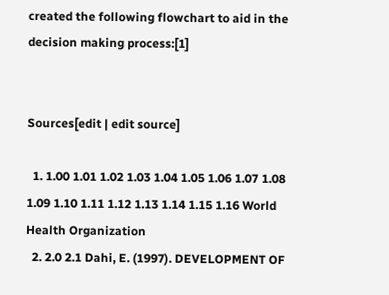created the following flowchart to aid in the decision making process:[1]


Sources[edit | edit source]

  1. 1.00 1.01 1.02 1.03 1.04 1.05 1.06 1.07 1.08 1.09 1.10 1.11 1.12 1.13 1.14 1.15 1.16 World Health Organization
  2. 2.0 2.1 Dahi, E. (1997). DEVELOPMENT OF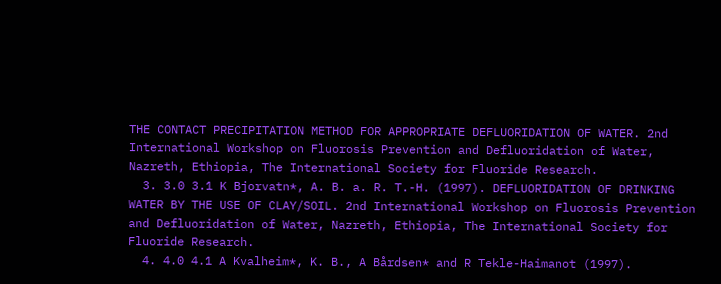THE CONTACT PRECIPITATION METHOD FOR APPROPRIATE DEFLUORIDATION OF WATER. 2nd International Workshop on Fluorosis Prevention and Defluoridation of Water, Nazreth, Ethiopia, The International Society for Fluoride Research.
  3. 3.0 3.1 K Bjorvatn*, A. B. a. R. T.-H. (1997). DEFLUORIDATION OF DRINKING WATER BY THE USE OF CLAY/SOIL. 2nd International Workshop on Fluorosis Prevention and Defluoridation of Water, Nazreth, Ethiopia, The International Society for Fluoride Research.
  4. 4.0 4.1 A Kvalheim*, K. B., A Bårdsen* and R Tekle-Haimanot (1997).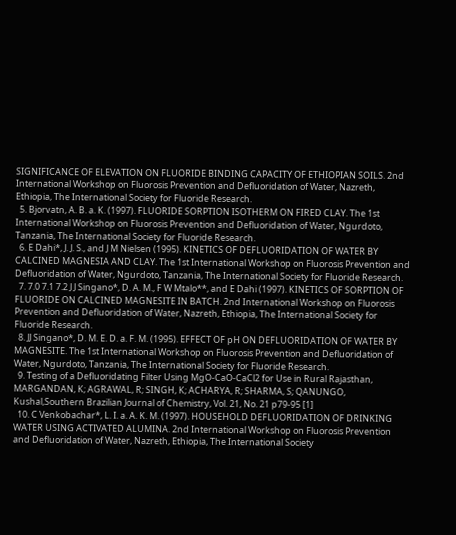SIGNIFICANCE OF ELEVATION ON FLUORIDE BINDING CAPACITY OF ETHIOPIAN SOILS. 2nd International Workshop on Fluorosis Prevention and Defluoridation of Water, Nazreth, Ethiopia, The International Society for Fluoride Research.
  5. Bjorvatn, A. B. a. K. (1997). FLUORIDE SORPTION ISOTHERM ON FIRED CLAY. The 1st International Workshop on Fluorosis Prevention and Defluoridation of Water, Ngurdoto, Tanzania, The International Society for Fluoride Research.
  6. E Dahi*, J. J. S., and J M Nielsen (1995). KINETICS OF DEFLUORIDATION OF WATER BY CALCINED MAGNESIA AND CLAY. The 1st International Workshop on Fluorosis Prevention and Defluoridation of Water, Ngurdoto, Tanzania, The International Society for Fluoride Research.
  7. 7.0 7.1 7.2 J J Singano*, D. A. M., F W Mtalo**, and E Dahi (1997). KINETICS OF SORPTION OF FLUORIDE ON CALCINED MAGNESITE IN BATCH. 2nd International Workshop on Fluorosis Prevention and Defluoridation of Water, Nazreth, Ethiopia, The International Society for Fluoride Research.
  8. JJ Singano*, D. M. E. D. a. F. M. (1995). EFFECT OF pH ON DEFLUORIDATION OF WATER BY MAGNESITE. The 1st International Workshop on Fluorosis Prevention and Defluoridation of Water, Ngurdoto, Tanzania, The International Society for Fluoride Research.
  9. Testing of a Defluoridating Filter Using MgO-CaO-CaCl2 for Use in Rural Rajasthan, MARGANDAN, K; AGRAWAL, R; SINGH, K; ACHARYA, R; SHARMA, S; QANUNGO, Kushal,Southern Brazilian Journal of Chemistry, Vol. 21, No. 21 p79-95 [1]
  10. C Venkobachar*, L. I. a. A. K. M. (1997). HOUSEHOLD DEFLUORIDATION OF DRINKING WATER USING ACTIVATED ALUMINA. 2nd International Workshop on Fluorosis Prevention and Defluoridation of Water, Nazreth, Ethiopia, The International Society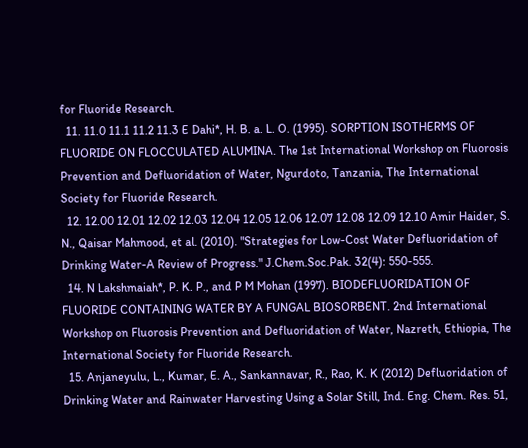for Fluoride Research.
  11. 11.0 11.1 11.2 11.3 E Dahi*, H. B. a. L. O. (1995). SORPTION ISOTHERMS OF FLUORIDE ON FLOCCULATED ALUMINA. The 1st International Workshop on Fluorosis Prevention and Defluoridation of Water, Ngurdoto, Tanzania, The International Society for Fluoride Research.
  12. 12.00 12.01 12.02 12.03 12.04 12.05 12.06 12.07 12.08 12.09 12.10 Amir Haider, S. N., Qaisar Mahmood, et al. (2010). "Strategies for Low-Cost Water Defluoridation of Drinking Water-A Review of Progress." J.Chem.Soc.Pak. 32(4): 550-555.
  14. N Lakshmaiah*, P. K. P., and P M Mohan (1997). BIODEFLUORIDATION OF FLUORIDE CONTAINING WATER BY A FUNGAL BIOSORBENT. 2nd International Workshop on Fluorosis Prevention and Defluoridation of Water, Nazreth, Ethiopia, The International Society for Fluoride Research.
  15. Anjaneyulu, L., Kumar, E. A., Sankannavar, R., Rao, K. K (2012) Defluoridation of Drinking Water and Rainwater Harvesting Using a Solar Still, Ind. Eng. Chem. Res. 51,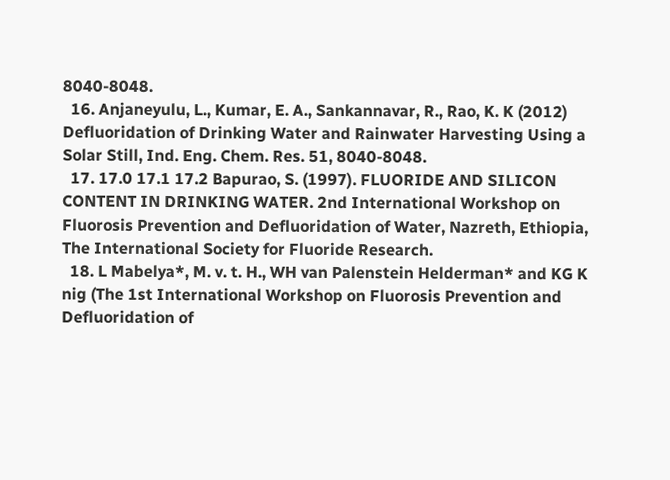8040-8048.
  16. Anjaneyulu, L., Kumar, E. A., Sankannavar, R., Rao, K. K (2012) Defluoridation of Drinking Water and Rainwater Harvesting Using a Solar Still, Ind. Eng. Chem. Res. 51, 8040-8048.
  17. 17.0 17.1 17.2 Bapurao, S. (1997). FLUORIDE AND SILICON CONTENT IN DRINKING WATER. 2nd International Workshop on Fluorosis Prevention and Defluoridation of Water, Nazreth, Ethiopia, The International Society for Fluoride Research.
  18. L Mabelya*, M. v. t. H., WH van Palenstein Helderman* and KG K nig (The 1st International Workshop on Fluorosis Prevention and Defluoridation of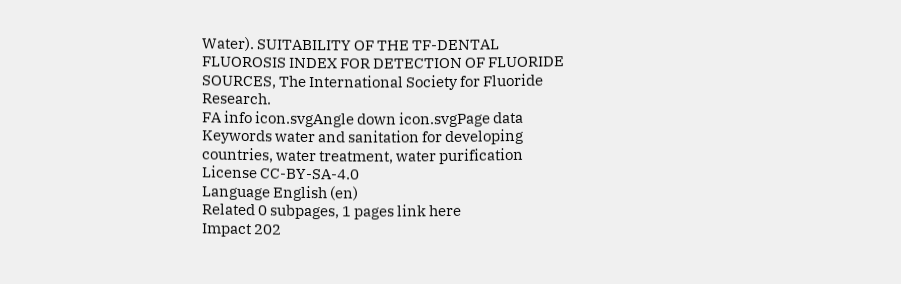Water). SUITABILITY OF THE TF-DENTAL FLUOROSIS INDEX FOR DETECTION OF FLUORIDE SOURCES, The International Society for Fluoride Research.
FA info icon.svgAngle down icon.svgPage data
Keywords water and sanitation for developing countries, water treatment, water purification
License CC-BY-SA-4.0
Language English (en)
Related 0 subpages, 1 pages link here
Impact 202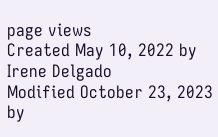page views
Created May 10, 2022 by Irene Delgado
Modified October 23, 2023 by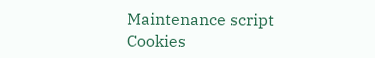Maintenance script
Cookies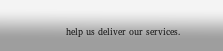help us deliver our services.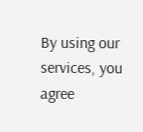By using our services, you agree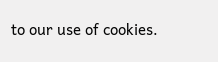to our use of cookies.